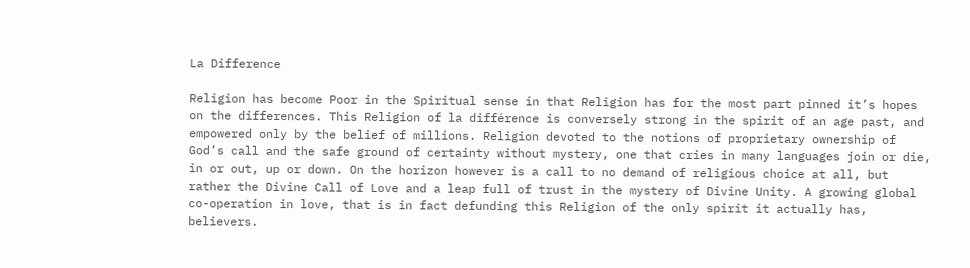La Difference

Religion has become Poor in the Spiritual sense in that Religion has for the most part pinned it’s hopes on the differences. This Religion of la différence is conversely strong in the spirit of an age past, and empowered only by the belief of millions. Religion devoted to the notions of proprietary ownership of God’s call and the safe ground of certainty without mystery, one that cries in many languages join or die, in or out, up or down. On the horizon however is a call to no demand of religious choice at all, but rather the Divine Call of Love and a leap full of trust in the mystery of Divine Unity. A growing global co-operation in love, that is in fact defunding this Religion of the only spirit it actually has, believers.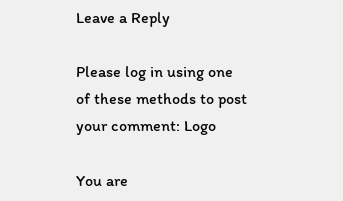Leave a Reply

Please log in using one of these methods to post your comment: Logo

You are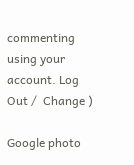commenting using your account. Log Out /  Change )

Google photo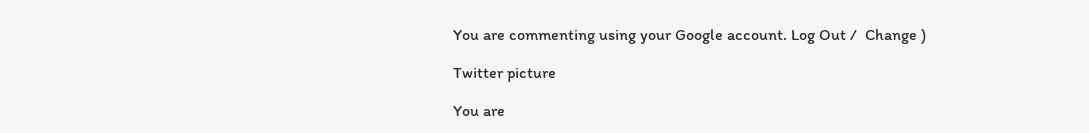You are commenting using your Google account. Log Out /  Change )

Twitter picture

You are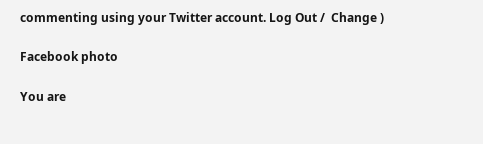commenting using your Twitter account. Log Out /  Change )

Facebook photo

You are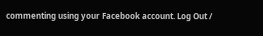commenting using your Facebook account. Log Out /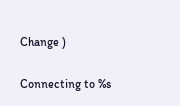Change )

Connecting to %s